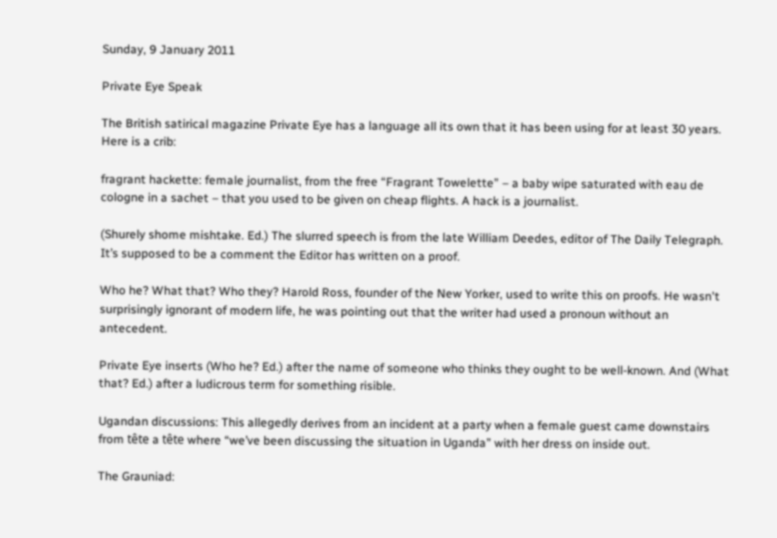Sunday, 9 January 2011

Private Eye Speak

The British satirical magazine Private Eye has a language all its own that it has been using for at least 30 years. Here is a crib:

fragrant hackette: female journalist, from the free “Fragrant Towelette” – a baby wipe saturated with eau de cologne in a sachet – that you used to be given on cheap flights. A hack is a journalist.

(Shurely shome mishtake. Ed.) The slurred speech is from the late William Deedes, editor of The Daily Telegraph. It’s supposed to be a comment the Editor has written on a proof.

Who he? What that? Who they? Harold Ross, founder of the New Yorker, used to write this on proofs. He wasn't surprisingly ignorant of modern life, he was pointing out that the writer had used a pronoun without an antecedent.

Private Eye inserts (Who he? Ed.) after the name of someone who thinks they ought to be well-known. And (What that? Ed.) after a ludicrous term for something risible.

Ugandan discussions: This allegedly derives from an incident at a party when a female guest came downstairs from tête a tête where “we’ve been discussing the situation in Uganda” with her dress on inside out.

The Grauniad: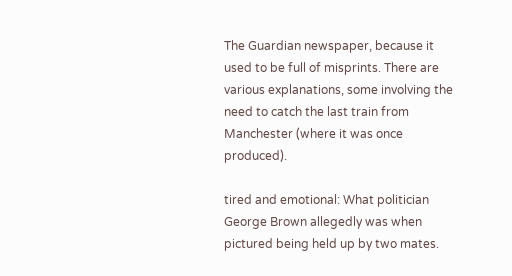The Guardian newspaper, because it used to be full of misprints. There are various explanations, some involving the need to catch the last train from Manchester (where it was once produced).

tired and emotional: What politician George Brown allegedly was when pictured being held up by two mates.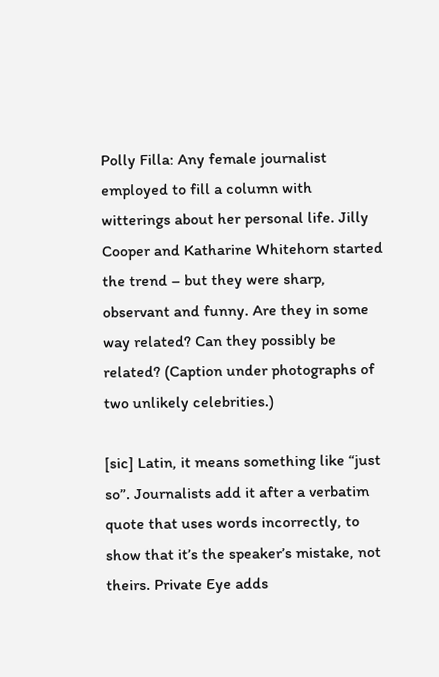Polly Filla: Any female journalist employed to fill a column with witterings about her personal life. Jilly Cooper and Katharine Whitehorn started the trend – but they were sharp, observant and funny. Are they in some way related? Can they possibly be related? (Caption under photographs of two unlikely celebrities.)

[sic] Latin, it means something like “just so”. Journalists add it after a verbatim quote that uses words incorrectly, to show that it’s the speaker’s mistake, not theirs. Private Eye adds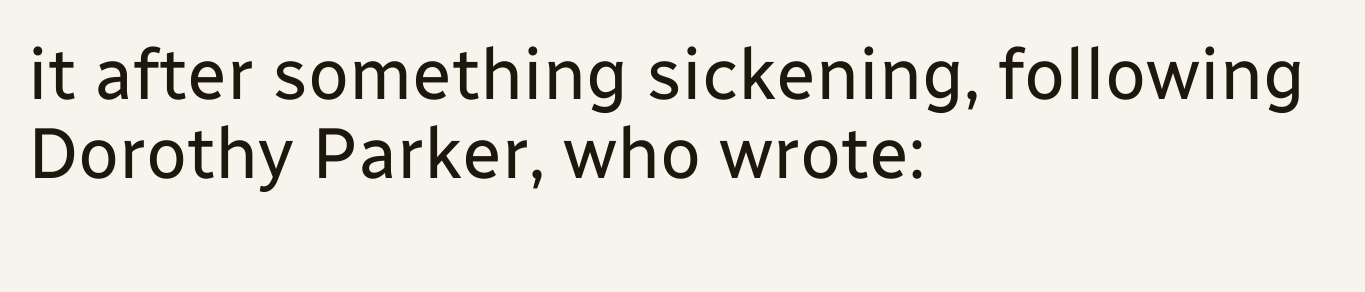it after something sickening, following Dorothy Parker, who wrote: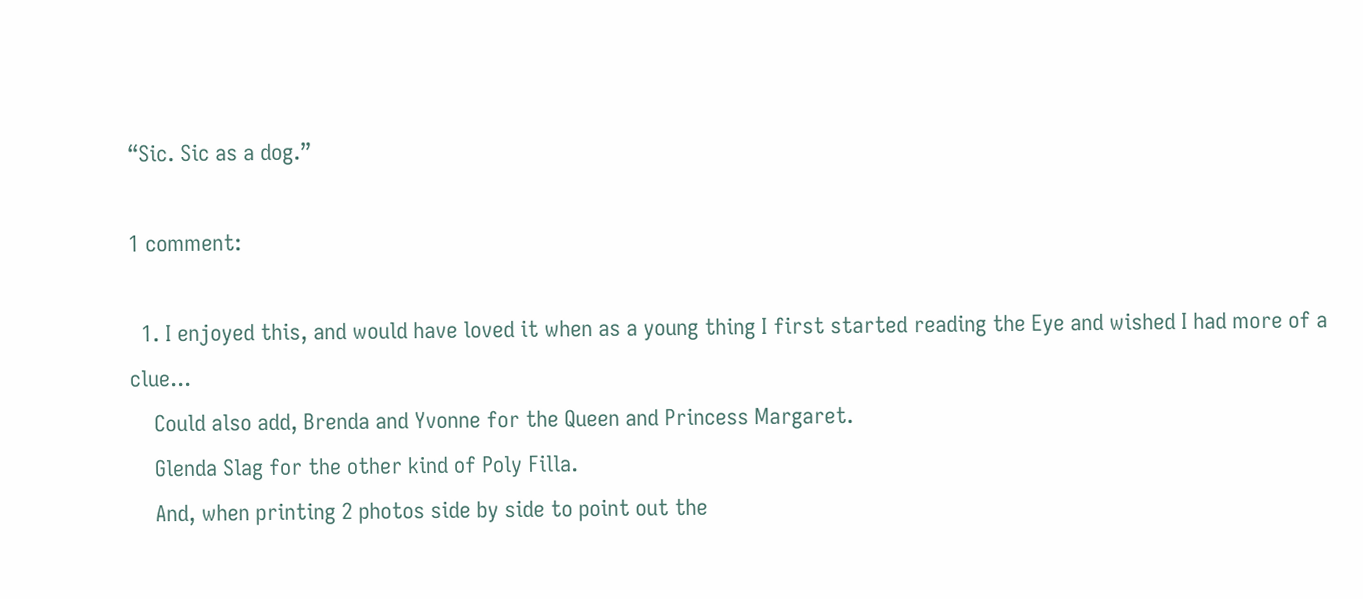“Sic. Sic as a dog.”

1 comment:

  1. I enjoyed this, and would have loved it when as a young thing I first started reading the Eye and wished I had more of a clue...
    Could also add, Brenda and Yvonne for the Queen and Princess Margaret.
    Glenda Slag for the other kind of Poly Filla.
    And, when printing 2 photos side by side to point out the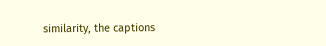similarity, the captions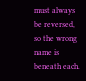must always be reversed, so the wrong name is beneath each.